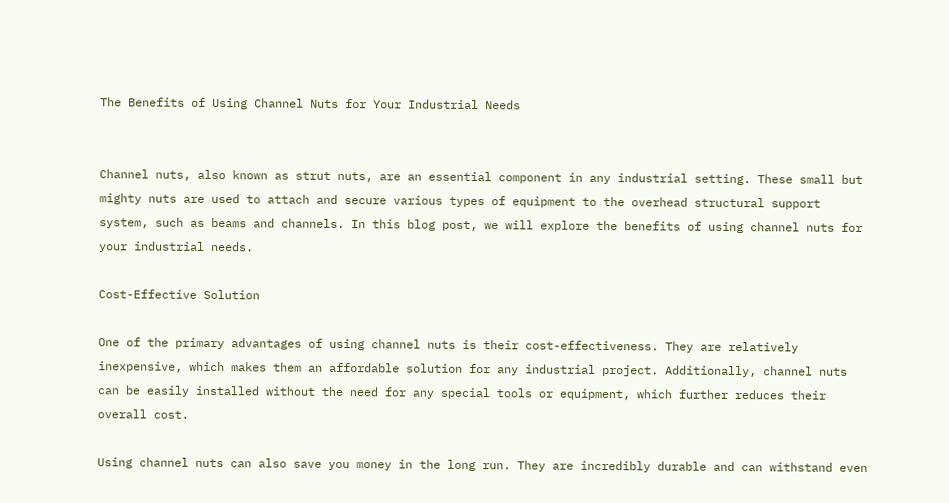The Benefits of Using Channel Nuts for Your Industrial Needs


Channel nuts, also known as strut nuts, are an essential component in any industrial setting. These small but mighty nuts are used to attach and secure various types of equipment to the overhead structural support system, such as beams and channels. In this blog post, we will explore the benefits of using channel nuts for your industrial needs.

Cost-Effective Solution

One of the primary advantages of using channel nuts is their cost-effectiveness. They are relatively inexpensive, which makes them an affordable solution for any industrial project. Additionally, channel nuts can be easily installed without the need for any special tools or equipment, which further reduces their overall cost.

Using channel nuts can also save you money in the long run. They are incredibly durable and can withstand even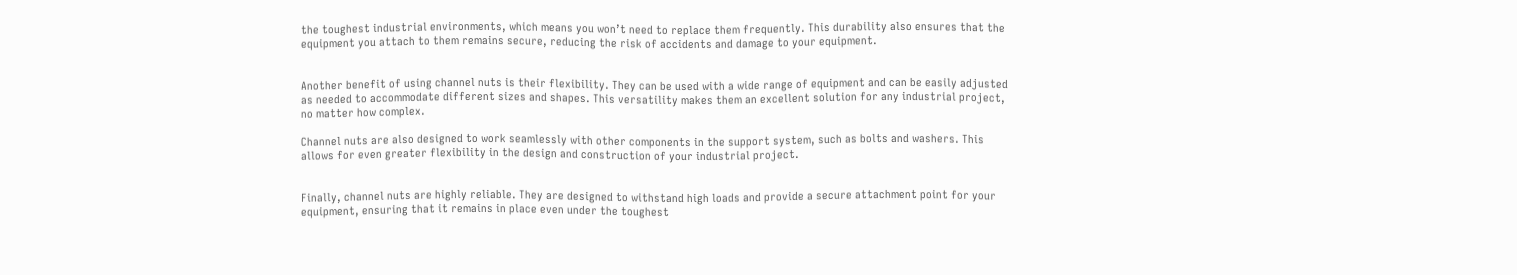the toughest industrial environments, which means you won’t need to replace them frequently. This durability also ensures that the equipment you attach to them remains secure, reducing the risk of accidents and damage to your equipment.


Another benefit of using channel nuts is their flexibility. They can be used with a wide range of equipment and can be easily adjusted as needed to accommodate different sizes and shapes. This versatility makes them an excellent solution for any industrial project, no matter how complex.

Channel nuts are also designed to work seamlessly with other components in the support system, such as bolts and washers. This allows for even greater flexibility in the design and construction of your industrial project.


Finally, channel nuts are highly reliable. They are designed to withstand high loads and provide a secure attachment point for your equipment, ensuring that it remains in place even under the toughest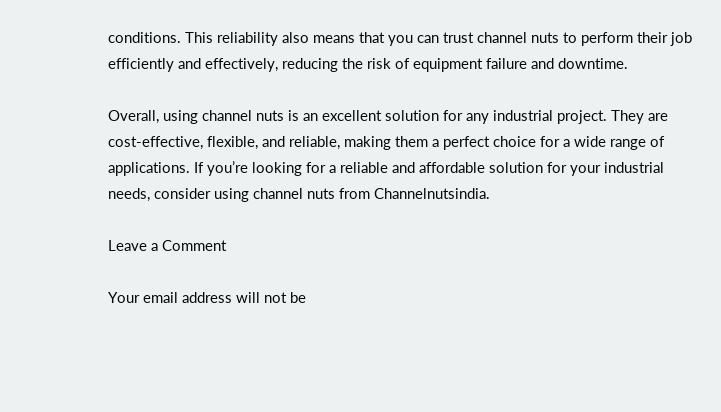conditions. This reliability also means that you can trust channel nuts to perform their job efficiently and effectively, reducing the risk of equipment failure and downtime.

Overall, using channel nuts is an excellent solution for any industrial project. They are cost-effective, flexible, and reliable, making them a perfect choice for a wide range of applications. If you’re looking for a reliable and affordable solution for your industrial needs, consider using channel nuts from Channelnutsindia.

Leave a Comment

Your email address will not be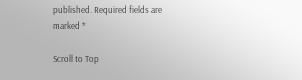published. Required fields are marked *

Scroll to Top